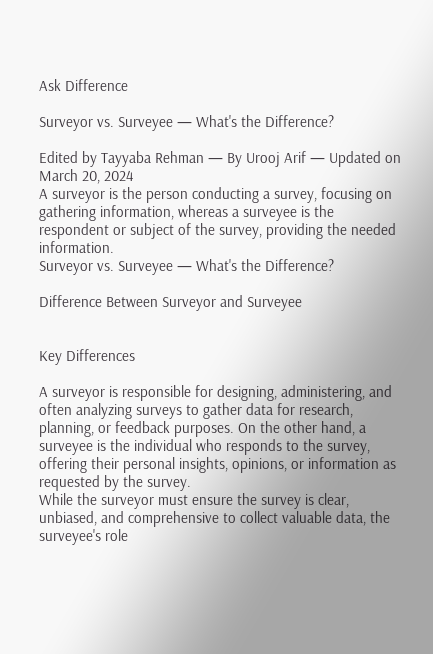Ask Difference

Surveyor vs. Surveyee — What's the Difference?

Edited by Tayyaba Rehman — By Urooj Arif — Updated on March 20, 2024
A surveyor is the person conducting a survey, focusing on gathering information, whereas a surveyee is the respondent or subject of the survey, providing the needed information.
Surveyor vs. Surveyee — What's the Difference?

Difference Between Surveyor and Surveyee


Key Differences

A surveyor is responsible for designing, administering, and often analyzing surveys to gather data for research, planning, or feedback purposes. On the other hand, a surveyee is the individual who responds to the survey, offering their personal insights, opinions, or information as requested by the survey.
While the surveyor must ensure the survey is clear, unbiased, and comprehensive to collect valuable data, the surveyee's role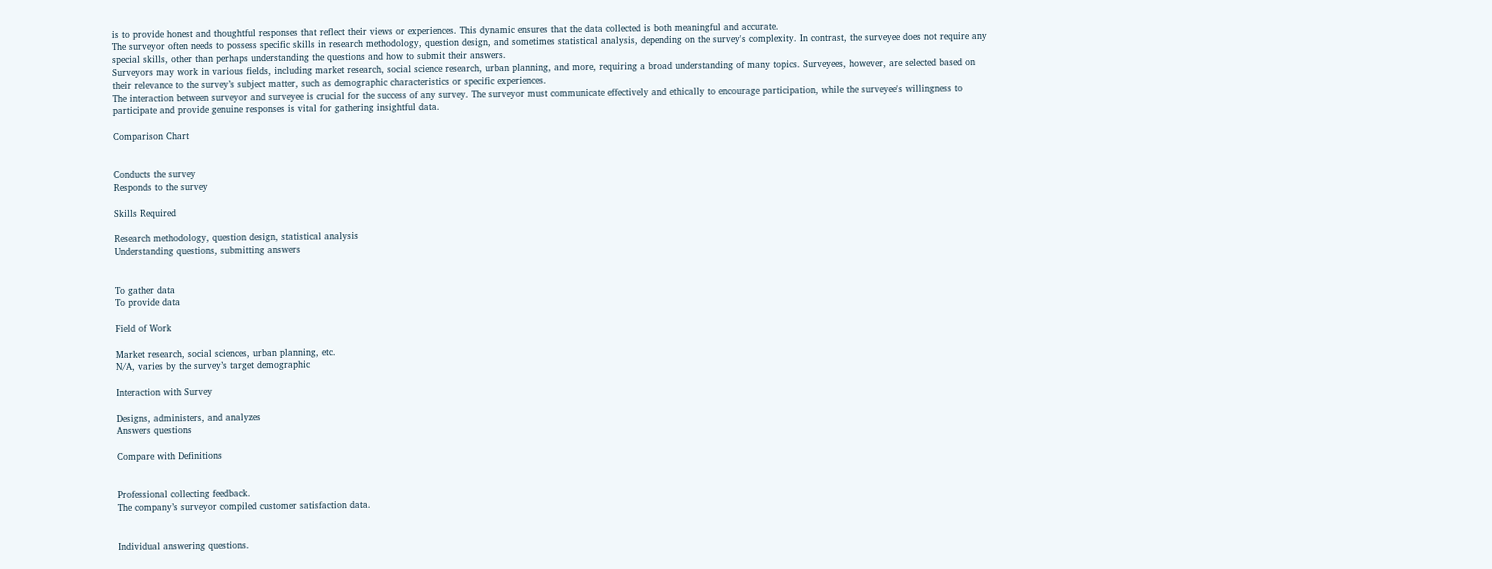is to provide honest and thoughtful responses that reflect their views or experiences. This dynamic ensures that the data collected is both meaningful and accurate.
The surveyor often needs to possess specific skills in research methodology, question design, and sometimes statistical analysis, depending on the survey's complexity. In contrast, the surveyee does not require any special skills, other than perhaps understanding the questions and how to submit their answers.
Surveyors may work in various fields, including market research, social science research, urban planning, and more, requiring a broad understanding of many topics. Surveyees, however, are selected based on their relevance to the survey’s subject matter, such as demographic characteristics or specific experiences.
The interaction between surveyor and surveyee is crucial for the success of any survey. The surveyor must communicate effectively and ethically to encourage participation, while the surveyee's willingness to participate and provide genuine responses is vital for gathering insightful data.

Comparison Chart


Conducts the survey
Responds to the survey

Skills Required

Research methodology, question design, statistical analysis
Understanding questions, submitting answers


To gather data
To provide data

Field of Work

Market research, social sciences, urban planning, etc.
N/A, varies by the survey’s target demographic

Interaction with Survey

Designs, administers, and analyzes
Answers questions

Compare with Definitions


Professional collecting feedback.
The company’s surveyor compiled customer satisfaction data.


Individual answering questions.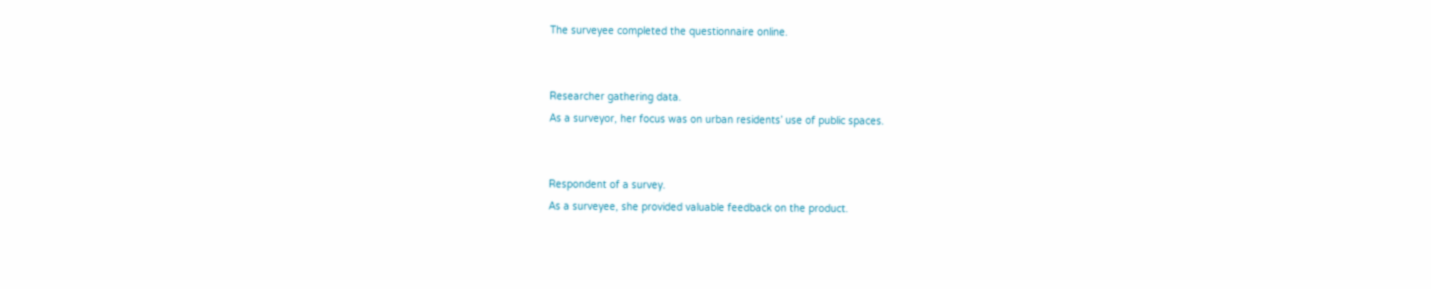The surveyee completed the questionnaire online.


Researcher gathering data.
As a surveyor, her focus was on urban residents’ use of public spaces.


Respondent of a survey.
As a surveyee, she provided valuable feedback on the product.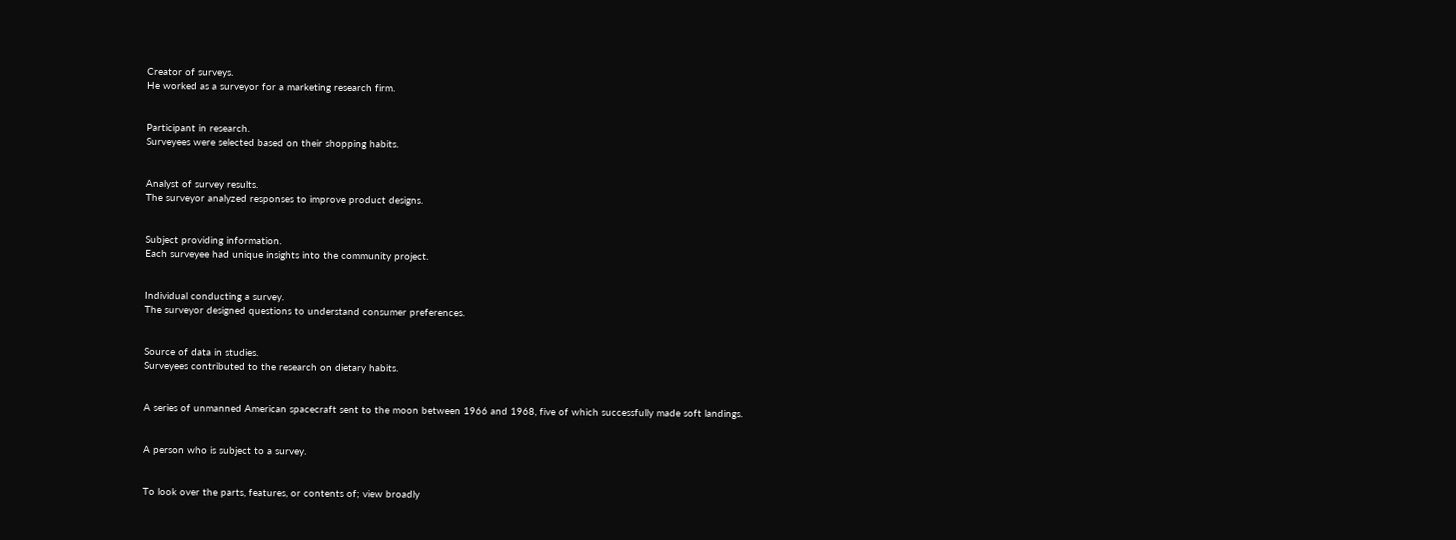Creator of surveys.
He worked as a surveyor for a marketing research firm.


Participant in research.
Surveyees were selected based on their shopping habits.


Analyst of survey results.
The surveyor analyzed responses to improve product designs.


Subject providing information.
Each surveyee had unique insights into the community project.


Individual conducting a survey.
The surveyor designed questions to understand consumer preferences.


Source of data in studies.
Surveyees contributed to the research on dietary habits.


A series of unmanned American spacecraft sent to the moon between 1966 and 1968, five of which successfully made soft landings.


A person who is subject to a survey.


To look over the parts, features, or contents of; view broadly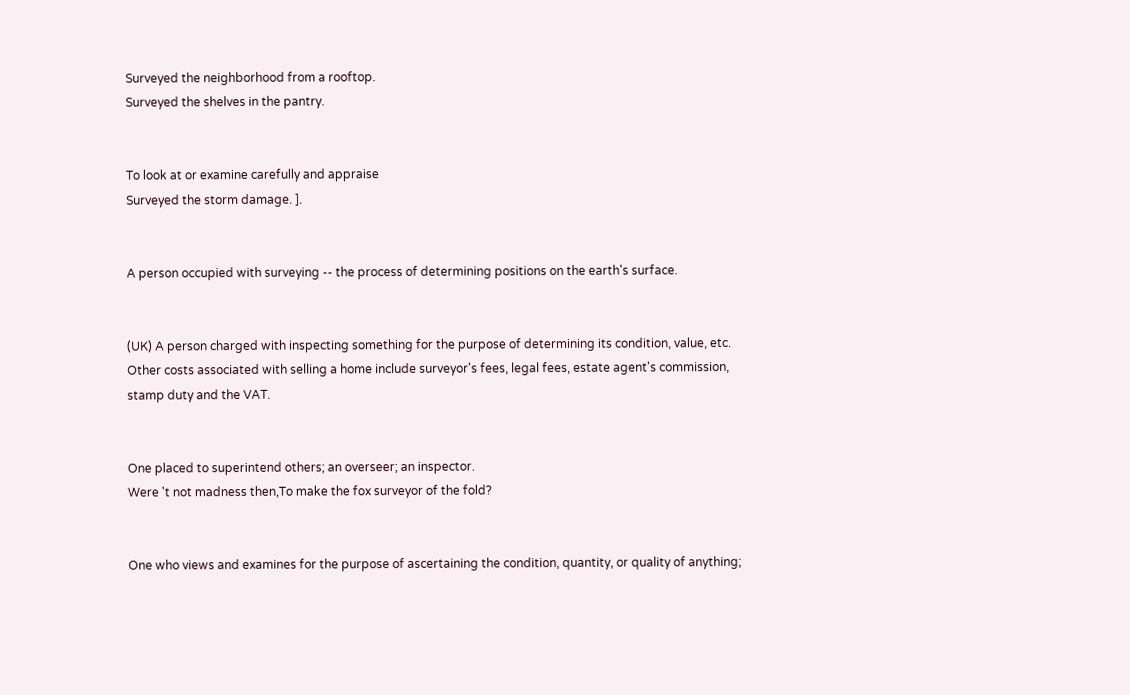Surveyed the neighborhood from a rooftop.
Surveyed the shelves in the pantry.


To look at or examine carefully and appraise
Surveyed the storm damage. ].


A person occupied with surveying -- the process of determining positions on the earth's surface.


(UK) A person charged with inspecting something for the purpose of determining its condition, value, etc.
Other costs associated with selling a home include surveyor's fees, legal fees, estate agent's commission, stamp duty and the VAT.


One placed to superintend others; an overseer; an inspector.
Were 't not madness then,To make the fox surveyor of the fold?


One who views and examines for the purpose of ascertaining the condition, quantity, or quality of anything;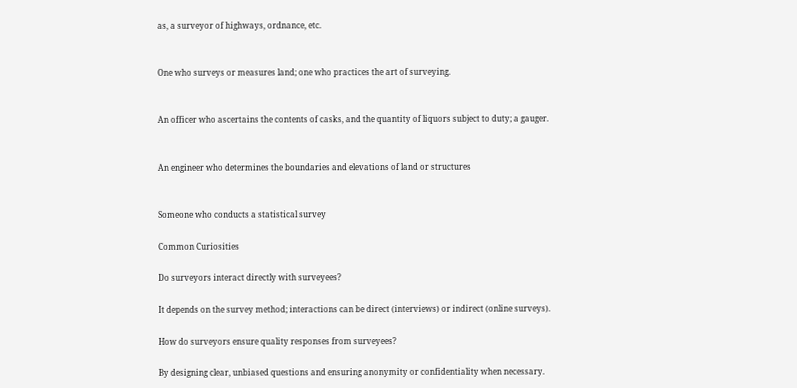as, a surveyor of highways, ordnance, etc.


One who surveys or measures land; one who practices the art of surveying.


An officer who ascertains the contents of casks, and the quantity of liquors subject to duty; a gauger.


An engineer who determines the boundaries and elevations of land or structures


Someone who conducts a statistical survey

Common Curiosities

Do surveyors interact directly with surveyees?

It depends on the survey method; interactions can be direct (interviews) or indirect (online surveys).

How do surveyors ensure quality responses from surveyees?

By designing clear, unbiased questions and ensuring anonymity or confidentiality when necessary.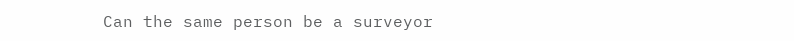Can the same person be a surveyor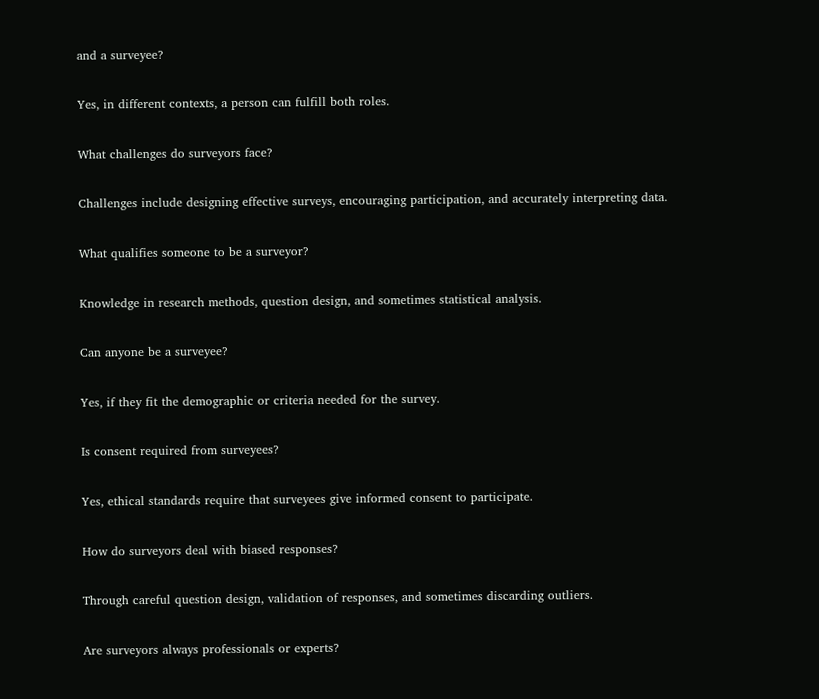and a surveyee?

Yes, in different contexts, a person can fulfill both roles.

What challenges do surveyors face?

Challenges include designing effective surveys, encouraging participation, and accurately interpreting data.

What qualifies someone to be a surveyor?

Knowledge in research methods, question design, and sometimes statistical analysis.

Can anyone be a surveyee?

Yes, if they fit the demographic or criteria needed for the survey.

Is consent required from surveyees?

Yes, ethical standards require that surveyees give informed consent to participate.

How do surveyors deal with biased responses?

Through careful question design, validation of responses, and sometimes discarding outliers.

Are surveyors always professionals or experts?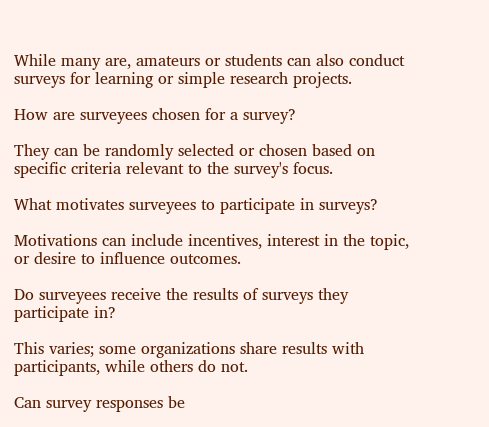While many are, amateurs or students can also conduct surveys for learning or simple research projects.

How are surveyees chosen for a survey?

They can be randomly selected or chosen based on specific criteria relevant to the survey's focus.

What motivates surveyees to participate in surveys?

Motivations can include incentives, interest in the topic, or desire to influence outcomes.

Do surveyees receive the results of surveys they participate in?

This varies; some organizations share results with participants, while others do not.

Can survey responses be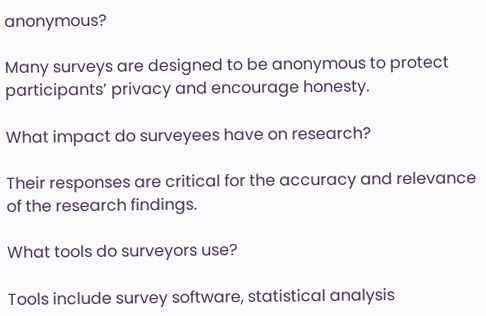anonymous?

Many surveys are designed to be anonymous to protect participants’ privacy and encourage honesty.

What impact do surveyees have on research?

Their responses are critical for the accuracy and relevance of the research findings.

What tools do surveyors use?

Tools include survey software, statistical analysis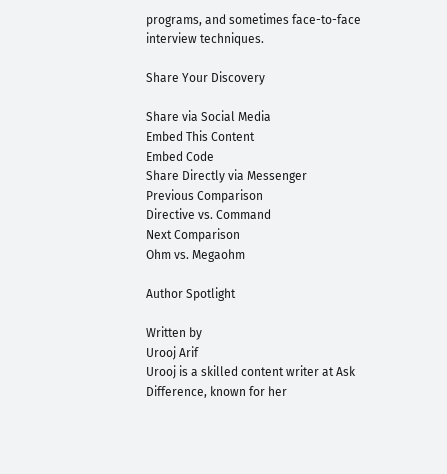programs, and sometimes face-to-face interview techniques.

Share Your Discovery

Share via Social Media
Embed This Content
Embed Code
Share Directly via Messenger
Previous Comparison
Directive vs. Command
Next Comparison
Ohm vs. Megaohm

Author Spotlight

Written by
Urooj Arif
Urooj is a skilled content writer at Ask Difference, known for her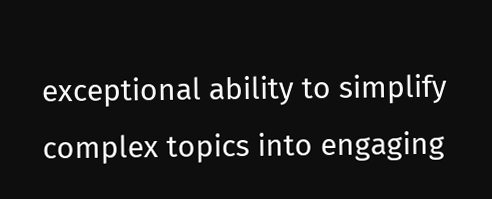exceptional ability to simplify complex topics into engaging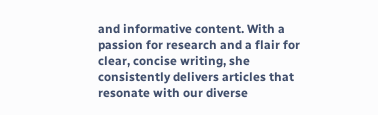and informative content. With a passion for research and a flair for clear, concise writing, she consistently delivers articles that resonate with our diverse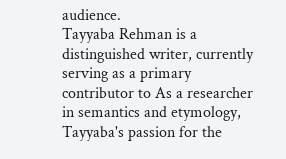audience.
Tayyaba Rehman is a distinguished writer, currently serving as a primary contributor to As a researcher in semantics and etymology, Tayyaba's passion for the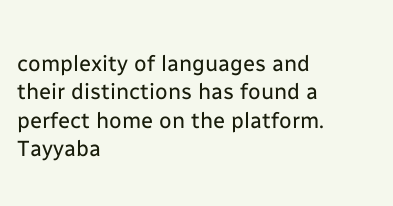complexity of languages and their distinctions has found a perfect home on the platform. Tayyaba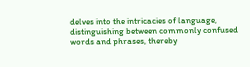delves into the intricacies of language, distinguishing between commonly confused words and phrases, thereby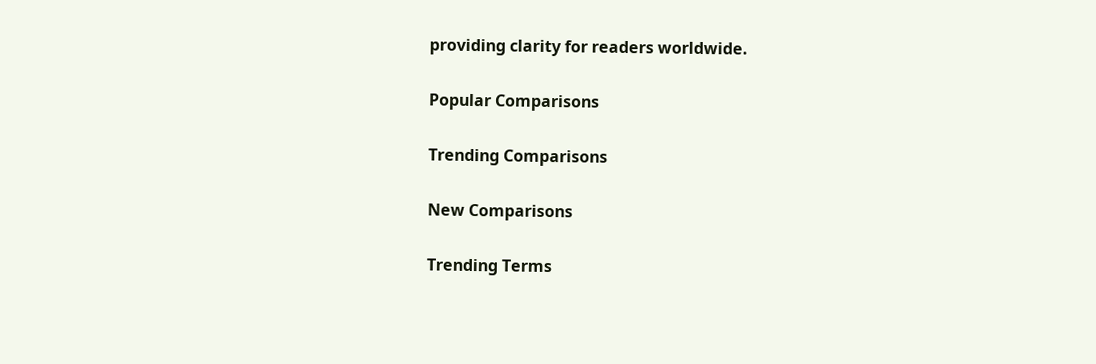providing clarity for readers worldwide.

Popular Comparisons

Trending Comparisons

New Comparisons

Trending Terms